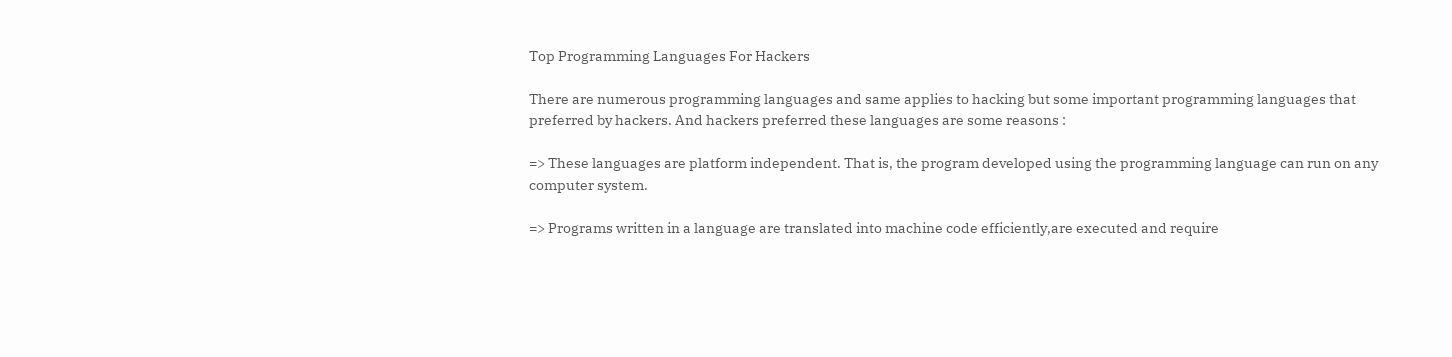Top Programming Languages For Hackers

There are numerous programming languages and same applies to hacking but some important programming languages that preferred by hackers. And hackers preferred these languages are some reasons :

=> These languages are platform independent. That is, the program developed using the programming language can run on any computer system.

=> Programs written in a language are translated into machine code efficiently,are executed and require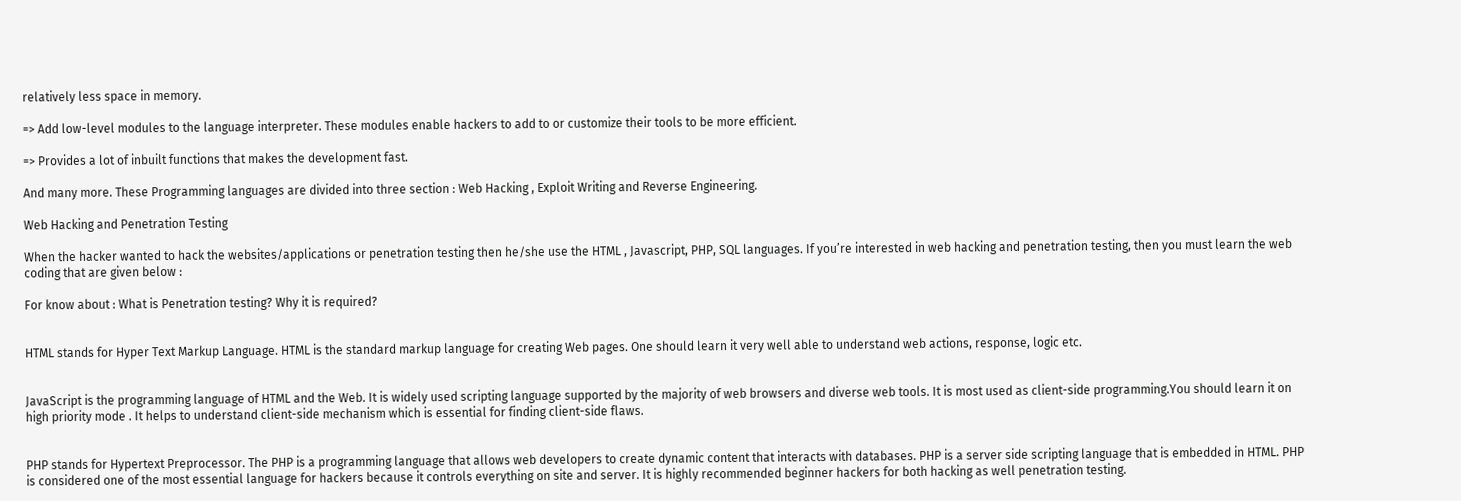relatively less space in memory.

=> Add low-level modules to the language interpreter. These modules enable hackers to add to or customize their tools to be more efficient.

=> Provides a lot of inbuilt functions that makes the development fast.

And many more. These Programming languages are divided into three section : Web Hacking , Exploit Writing and Reverse Engineering.

Web Hacking and Penetration Testing

When the hacker wanted to hack the websites/applications or penetration testing then he/she use the HTML , Javascript, PHP, SQL languages. If you’re interested in web hacking and penetration testing, then you must learn the web coding that are given below :

For know about : What is Penetration testing? Why it is required?


HTML stands for Hyper Text Markup Language. HTML is the standard markup language for creating Web pages. One should learn it very well able to understand web actions, response, logic etc.


JavaScript is the programming language of HTML and the Web. It is widely used scripting language supported by the majority of web browsers and diverse web tools. It is most used as client-side programming.You should learn it on high priority mode . It helps to understand client-side mechanism which is essential for finding client-side flaws.


PHP stands for Hypertext Preprocessor. The PHP is a programming language that allows web developers to create dynamic content that interacts with databases. PHP is a server side scripting language that is embedded in HTML. PHP is considered one of the most essential language for hackers because it controls everything on site and server. It is highly recommended beginner hackers for both hacking as well penetration testing.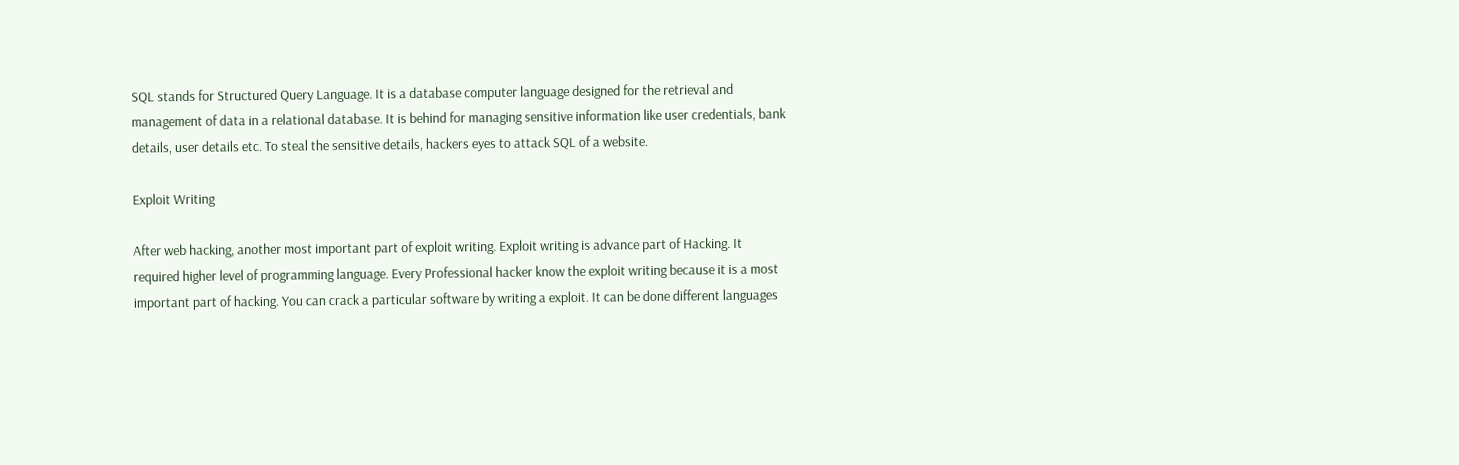SQL stands for Structured Query Language. It is a database computer language designed for the retrieval and management of data in a relational database. It is behind for managing sensitive information like user credentials, bank details, user details etc. To steal the sensitive details, hackers eyes to attack SQL of a website.

Exploit Writing

After web hacking, another most important part of exploit writing. Exploit writing is advance part of Hacking. It required higher level of programming language. Every Professional hacker know the exploit writing because it is a most important part of hacking. You can crack a particular software by writing a exploit. It can be done different languages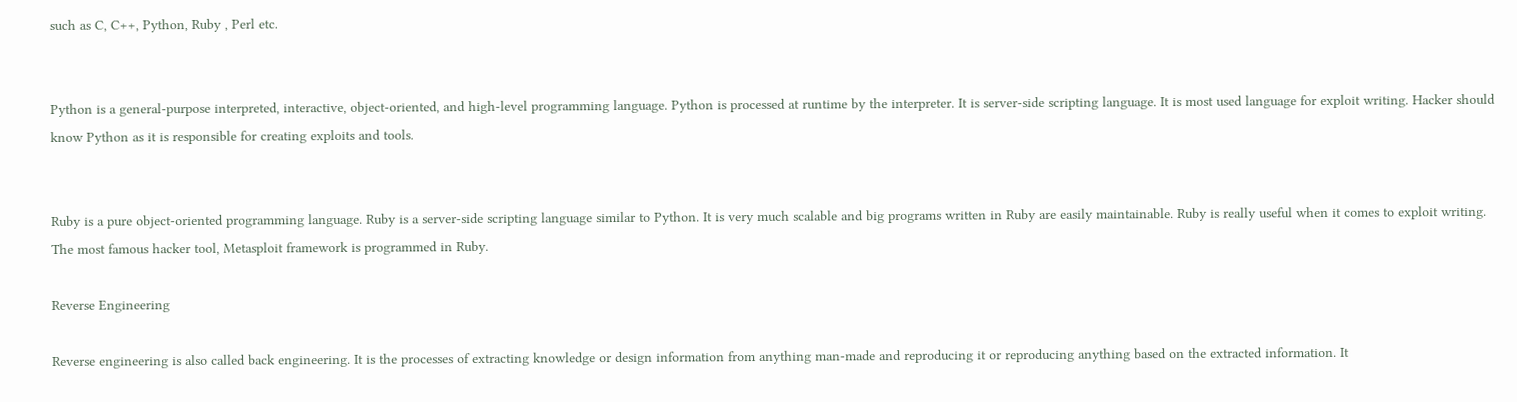such as C, C++, Python, Ruby , Perl etc.


Python is a general-purpose interpreted, interactive, object-oriented, and high-level programming language. Python is processed at runtime by the interpreter. It is server-side scripting language. It is most used language for exploit writing. Hacker should know Python as it is responsible for creating exploits and tools.


Ruby is a pure object-oriented programming language. Ruby is a server-side scripting language similar to Python. It is very much scalable and big programs written in Ruby are easily maintainable. Ruby is really useful when it comes to exploit writing. The most famous hacker tool, Metasploit framework is programmed in Ruby.

Reverse Engineering

Reverse engineering is also called back engineering. It is the processes of extracting knowledge or design information from anything man-made and reproducing it or reproducing anything based on the extracted information. It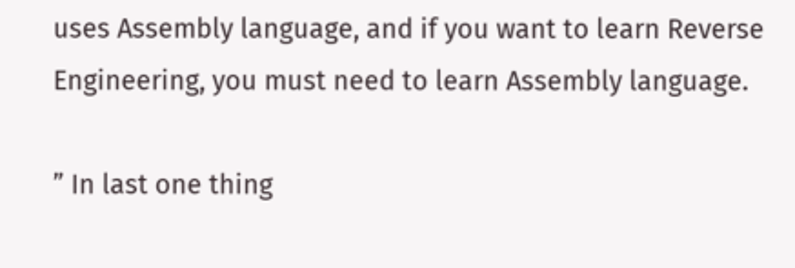uses Assembly language, and if you want to learn Reverse Engineering, you must need to learn Assembly language.

” In last one thing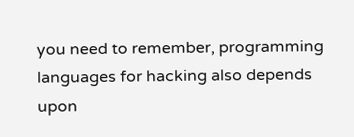you need to remember, programming languages for hacking also depends upon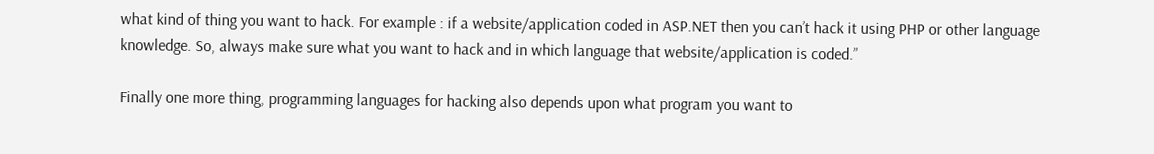what kind of thing you want to hack. For example : if a website/application coded in ASP.NET then you can’t hack it using PHP or other language knowledge. So, always make sure what you want to hack and in which language that website/application is coded.”

Finally one more thing, programming languages for hacking also depends upon what program you want to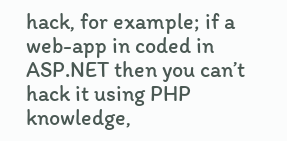hack, for example; if a web-app in coded in ASP.NET then you can’t hack it using PHP knowledge,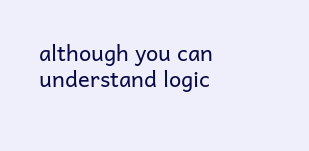although you can understand logic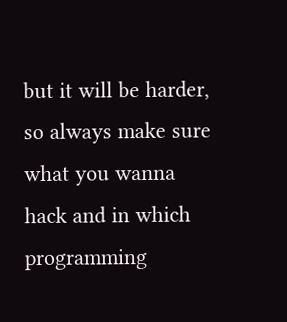but it will be harder, so always make sure what you wanna hack and in which programming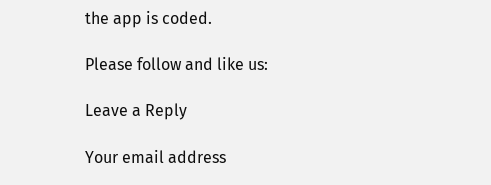the app is coded.

Please follow and like us:

Leave a Reply

Your email address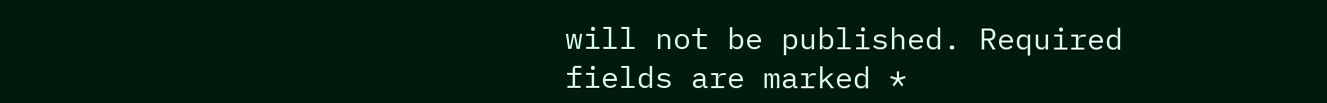will not be published. Required fields are marked *